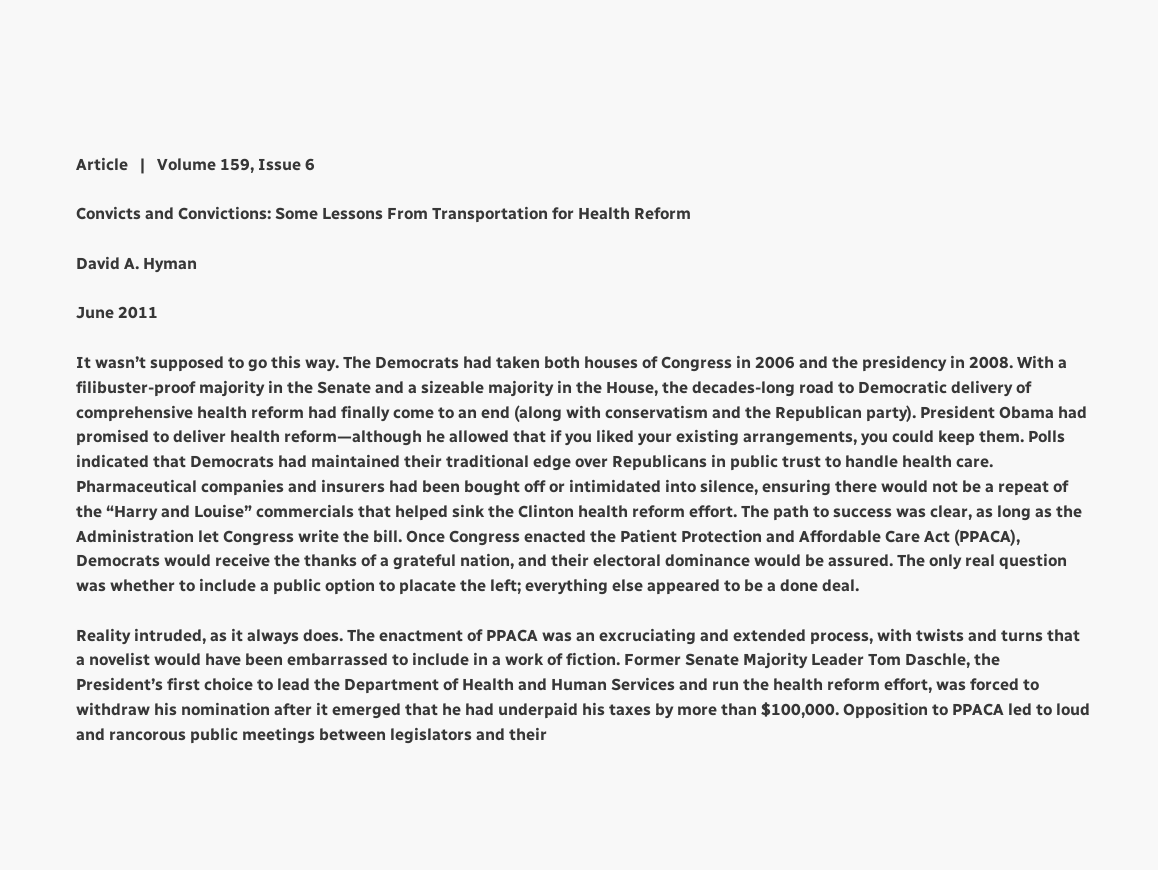Article   |   Volume 159, Issue 6

Convicts and Convictions: Some Lessons From Transportation for Health Reform

David A. Hyman

June 2011

It wasn’t supposed to go this way. The Democrats had taken both houses of Congress in 2006 and the presidency in 2008. With a
filibuster-proof majority in the Senate and a sizeable majority in the House, the decades-long road to Democratic delivery of comprehensive health reform had finally come to an end (along with conservatism and the Republican party). President Obama had promised to deliver health reform—although he allowed that if you liked your existing arrangements, you could keep them. Polls indicated that Democrats had maintained their traditional edge over Republicans in public trust to handle health care. Pharmaceutical companies and insurers had been bought off or intimidated into silence, ensuring there would not be a repeat of the “Harry and Louise” commercials that helped sink the Clinton health reform effort. The path to success was clear, as long as the Administration let Congress write the bill. Once Congress enacted the Patient Protection and Affordable Care Act (PPACA), Democrats would receive the thanks of a grateful nation, and their electoral dominance would be assured. The only real question was whether to include a public option to placate the left; everything else appeared to be a done deal.

Reality intruded, as it always does. The enactment of PPACA was an excruciating and extended process, with twists and turns that a novelist would have been embarrassed to include in a work of fiction. Former Senate Majority Leader Tom Daschle, the President’s first choice to lead the Department of Health and Human Services and run the health reform effort, was forced to withdraw his nomination after it emerged that he had underpaid his taxes by more than $100,000. Opposition to PPACA led to loud and rancorous public meetings between legislators and their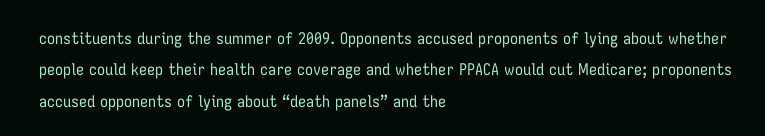constituents during the summer of 2009. Opponents accused proponents of lying about whether people could keep their health care coverage and whether PPACA would cut Medicare; proponents accused opponents of lying about “death panels” and the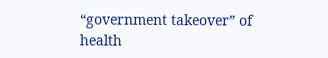“government takeover” of health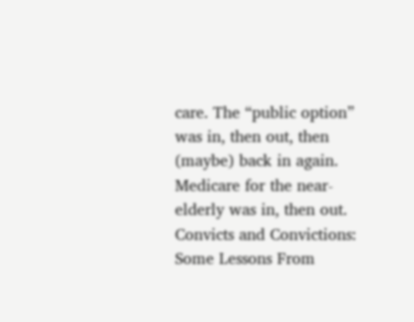care. The “public option” was in, then out, then (maybe) back in again. Medicare for the near-elderly was in, then out. Convicts and Convictions: Some Lessons From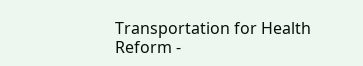Transportation for Health Reform -